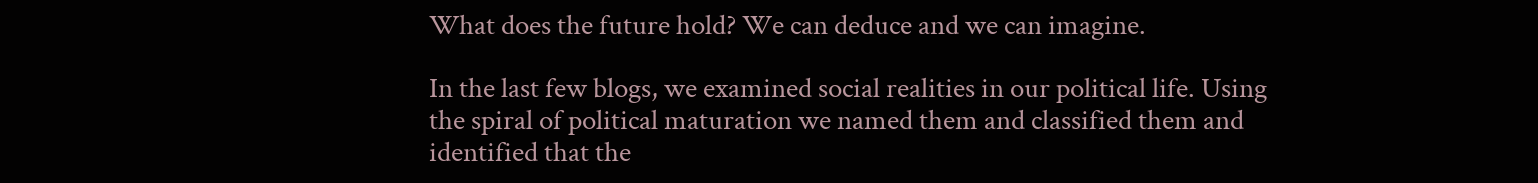What does the future hold? We can deduce and we can imagine.

In the last few blogs, we examined social realities in our political life. Using the spiral of political maturation we named them and classified them and identified that the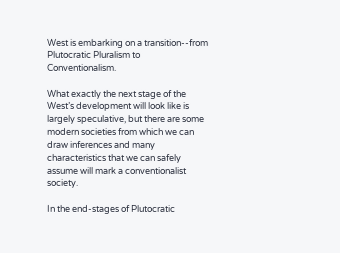West is embarking on a transition--from Plutocratic Pluralism to Conventionalism.

What exactly the next stage of the West’s development will look like is largely speculative, but there are some modern societies from which we can draw inferences and many characteristics that we can safely assume will mark a conventionalist society.

In the end-stages of Plutocratic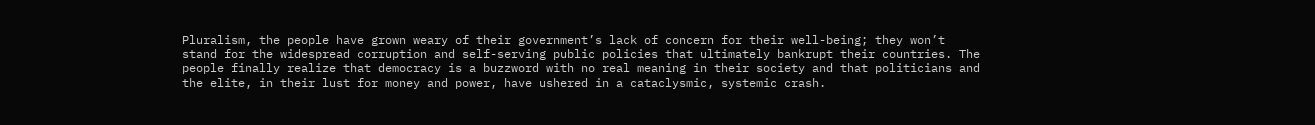Pluralism, the people have grown weary of their government’s lack of concern for their well-being; they won’t stand for the widespread corruption and self-serving public policies that ultimately bankrupt their countries. The people finally realize that democracy is a buzzword with no real meaning in their society and that politicians and the elite, in their lust for money and power, have ushered in a cataclysmic, systemic crash.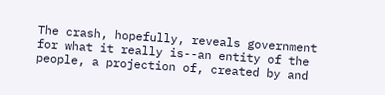The crash, hopefully, reveals government for what it really is--an entity of the people, a projection of, created by and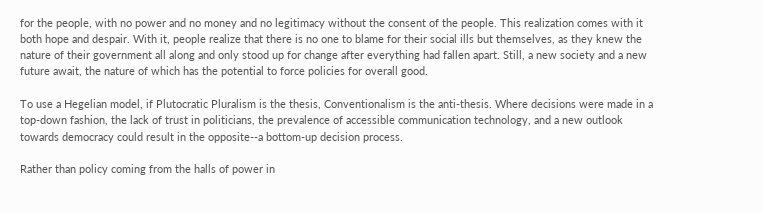for the people, with no power and no money and no legitimacy without the consent of the people. This realization comes with it both hope and despair. With it, people realize that there is no one to blame for their social ills but themselves, as they knew the nature of their government all along and only stood up for change after everything had fallen apart. Still, a new society and a new future await, the nature of which has the potential to force policies for overall good.

To use a Hegelian model, if Plutocratic Pluralism is the thesis, Conventionalism is the anti-thesis. Where decisions were made in a top-down fashion, the lack of trust in politicians, the prevalence of accessible communication technology, and a new outlook towards democracy could result in the opposite--a bottom-up decision process.

Rather than policy coming from the halls of power in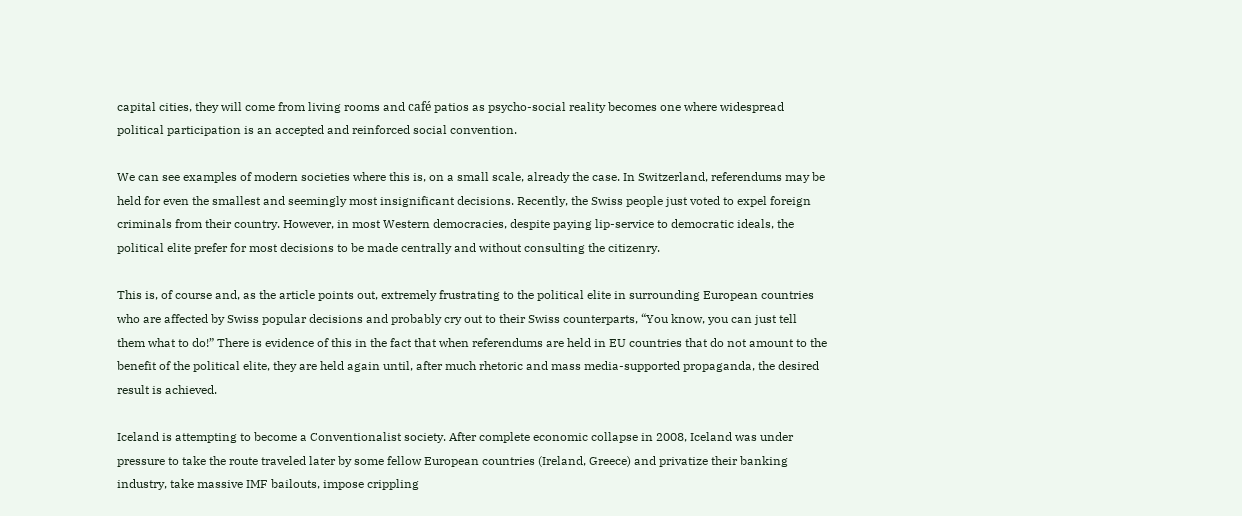capital cities, they will come from living rooms and café patios as psycho-social reality becomes one where widespread political participation is an accepted and reinforced social convention.

We can see examples of modern societies where this is, on a small scale, already the case. In Switzerland, referendums may be held for even the smallest and seemingly most insignificant decisions. Recently, the Swiss people just voted to expel foreign criminals from their country. However, in most Western democracies, despite paying lip-service to democratic ideals, the political elite prefer for most decisions to be made centrally and without consulting the citizenry.

This is, of course and, as the article points out, extremely frustrating to the political elite in surrounding European countries who are affected by Swiss popular decisions and probably cry out to their Swiss counterparts, “You know, you can just tell them what to do!” There is evidence of this in the fact that when referendums are held in EU countries that do not amount to the benefit of the political elite, they are held again until, after much rhetoric and mass media-supported propaganda, the desired result is achieved.

Iceland is attempting to become a Conventionalist society. After complete economic collapse in 2008, Iceland was under pressure to take the route traveled later by some fellow European countries (Ireland, Greece) and privatize their banking industry, take massive IMF bailouts, impose crippling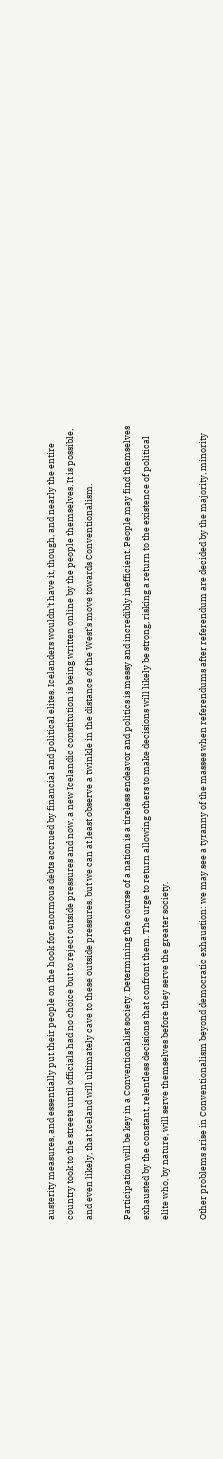austerity measures, and essentially put their people on the hook for enormous debts accrued by financial and political elites. Icelanders wouldn’t have it, though, and nearly the entire country took to the streets until officials had no choice but to reject outside pressures and now, a new Icelandic constitution is being written online by the people themselves. It is possible, and even likely, that Iceland will ultimately cave to these outside pressures, but we can at least observe a twinkle in the distance of the West’s move towards Conventionalism.

Participation will be key in a Conventionalist society. Determining the course of a nation is a tireless endeavor and politics is messy and incredibly inefficient. People may find themselves exhausted by the constant, relentless decisions that confront them. The urge to return allowing others to make decisions will likely be strong, risking a return to the existence of political elite who, by nature, will serve themselves before they serve the greater society.

Other problems arise in Conventionalism beyond democratic exhaustion: we may see a tyranny of the masses when referendums after referendum are decided by the majority, minority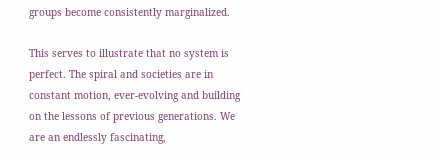groups become consistently marginalized.

This serves to illustrate that no system is perfect. The spiral and societies are in constant motion, ever-evolving and building on the lessons of previous generations. We are an endlessly fascinating,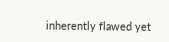inherently flawed yet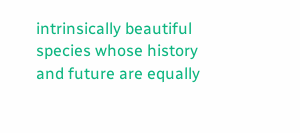intrinsically beautiful species whose history and future are equally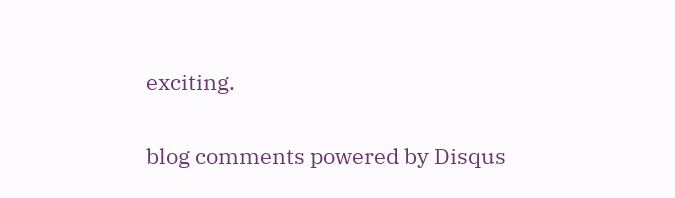exciting.

blog comments powered by Disqus